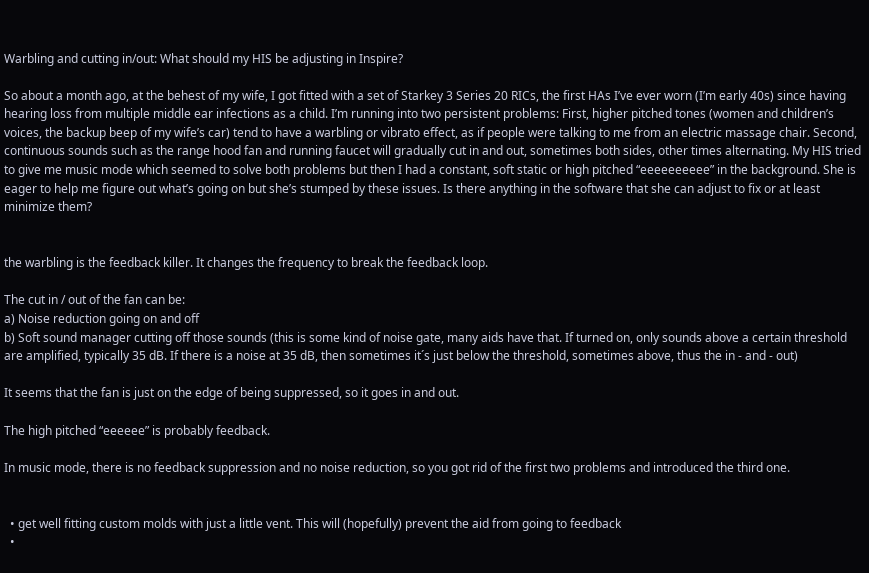Warbling and cutting in/out: What should my HIS be adjusting in Inspire?

So about a month ago, at the behest of my wife, I got fitted with a set of Starkey 3 Series 20 RICs, the first HAs I’ve ever worn (I’m early 40s) since having hearing loss from multiple middle ear infections as a child. I’m running into two persistent problems: First, higher pitched tones (women and children’s voices, the backup beep of my wife’s car) tend to have a warbling or vibrato effect, as if people were talking to me from an electric massage chair. Second, continuous sounds such as the range hood fan and running faucet will gradually cut in and out, sometimes both sides, other times alternating. My HIS tried to give me music mode which seemed to solve both problems but then I had a constant, soft static or high pitched “eeeeeeeeee” in the background. She is eager to help me figure out what’s going on but she’s stumped by these issues. Is there anything in the software that she can adjust to fix or at least minimize them?


the warbling is the feedback killer. It changes the frequency to break the feedback loop.

The cut in / out of the fan can be:
a) Noise reduction going on and off
b) Soft sound manager cutting off those sounds (this is some kind of noise gate, many aids have that. If turned on, only sounds above a certain threshold are amplified, typically 35 dB. If there is a noise at 35 dB, then sometimes it´s just below the threshold, sometimes above, thus the in - and - out)

It seems that the fan is just on the edge of being suppressed, so it goes in and out.

The high pitched “eeeeee” is probably feedback.

In music mode, there is no feedback suppression and no noise reduction, so you got rid of the first two problems and introduced the third one.


  • get well fitting custom molds with just a little vent. This will (hopefully) prevent the aid from going to feedback
  •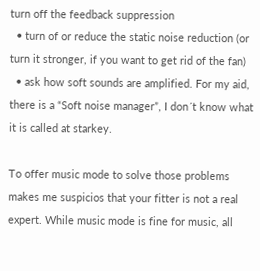turn off the feedback suppression
  • turn of or reduce the static noise reduction (or turn it stronger, if you want to get rid of the fan)
  • ask how soft sounds are amplified. For my aid, there is a “Soft noise manager”, I don´t know what it is called at starkey.

To offer music mode to solve those problems makes me suspicios that your fitter is not a real expert. While music mode is fine for music, all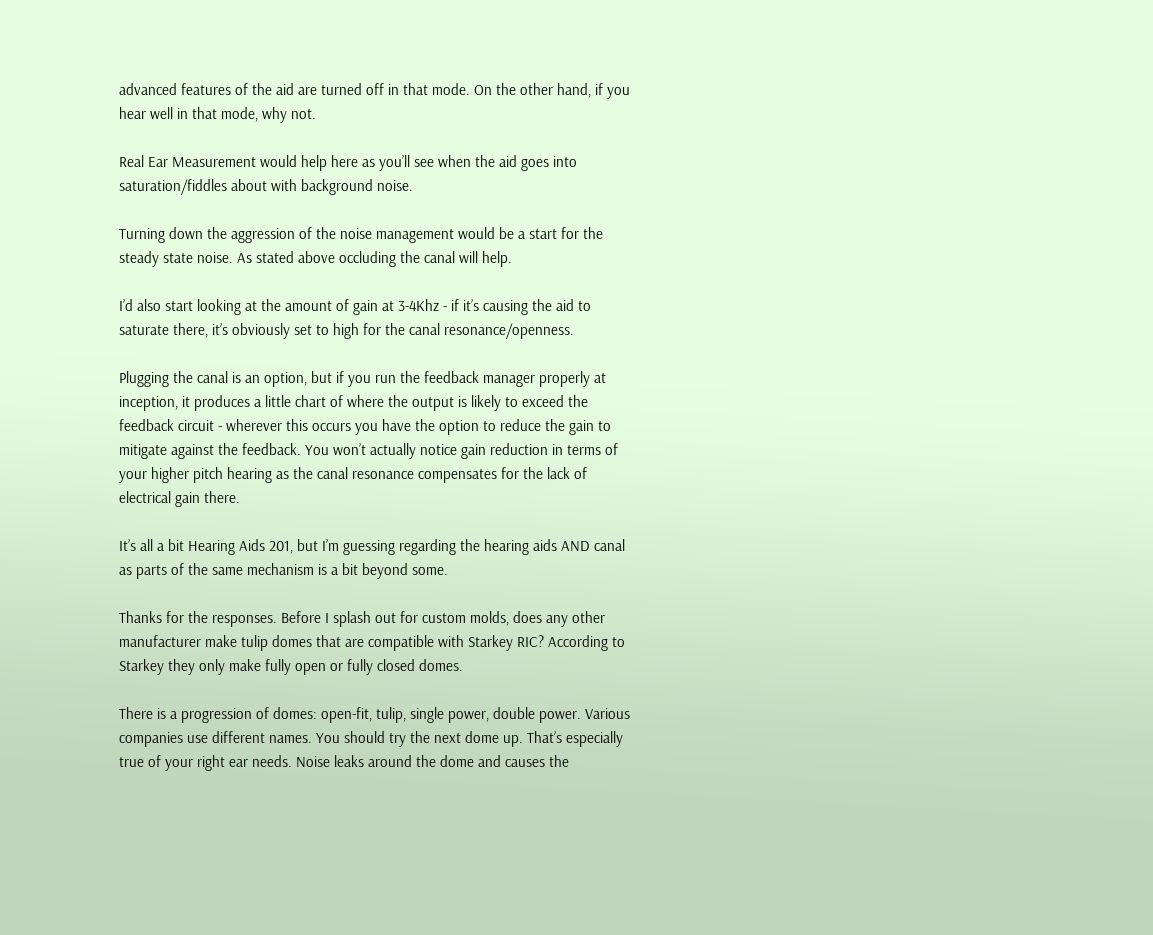advanced features of the aid are turned off in that mode. On the other hand, if you hear well in that mode, why not.

Real Ear Measurement would help here as you’ll see when the aid goes into saturation/fiddles about with background noise.

Turning down the aggression of the noise management would be a start for the steady state noise. As stated above occluding the canal will help.

I’d also start looking at the amount of gain at 3-4Khz - if it’s causing the aid to saturate there, it’s obviously set to high for the canal resonance/openness.

Plugging the canal is an option, but if you run the feedback manager properly at inception, it produces a little chart of where the output is likely to exceed the feedback circuit - wherever this occurs you have the option to reduce the gain to mitigate against the feedback. You won’t actually notice gain reduction in terms of your higher pitch hearing as the canal resonance compensates for the lack of electrical gain there.

It’s all a bit Hearing Aids 201, but I’m guessing regarding the hearing aids AND canal as parts of the same mechanism is a bit beyond some.

Thanks for the responses. Before I splash out for custom molds, does any other manufacturer make tulip domes that are compatible with Starkey RIC? According to Starkey they only make fully open or fully closed domes.

There is a progression of domes: open-fit, tulip, single power, double power. Various companies use different names. You should try the next dome up. That’s especially true of your right ear needs. Noise leaks around the dome and causes the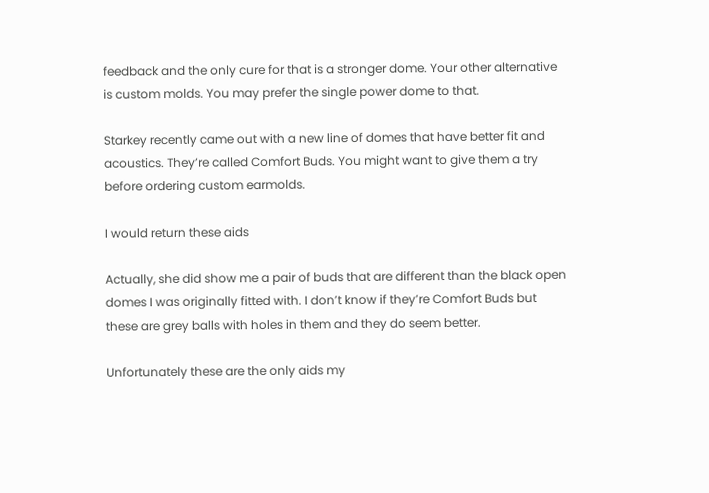feedback and the only cure for that is a stronger dome. Your other alternative is custom molds. You may prefer the single power dome to that.

Starkey recently came out with a new line of domes that have better fit and acoustics. They’re called Comfort Buds. You might want to give them a try before ordering custom earmolds.

I would return these aids

Actually, she did show me a pair of buds that are different than the black open domes I was originally fitted with. I don’t know if they’re Comfort Buds but these are grey balls with holes in them and they do seem better.

Unfortunately these are the only aids my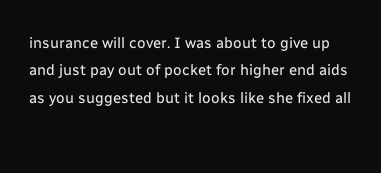insurance will cover. I was about to give up and just pay out of pocket for higher end aids as you suggested but it looks like she fixed all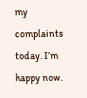my complaints today. I’m happy now.